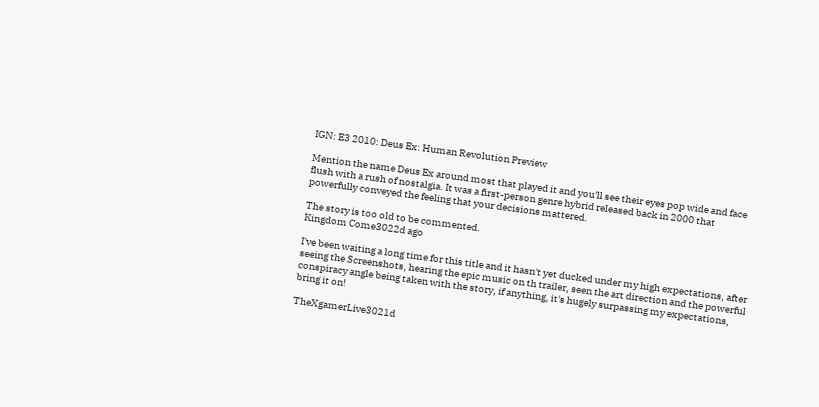IGN: E3 2010: Deus Ex: Human Revolution Preview

Mention the name Deus Ex around most that played it and you'll see their eyes pop wide and face flush with a rush of nostalgia. It was a first-person genre hybrid released back in 2000 that powerfully conveyed the feeling that your decisions mattered.

The story is too old to be commented.
Kingdom Come3022d ago

I've been waiting a long time for this title and it hasn't yet ducked under my high expectations, after seeing the Screenshots, hearing the epic music on th trailer, seen the art direction and the powerful conspiracy angle being taken with the story, if anything, it's hugely surpassing my expectations, bring it on!

TheXgamerLive3021d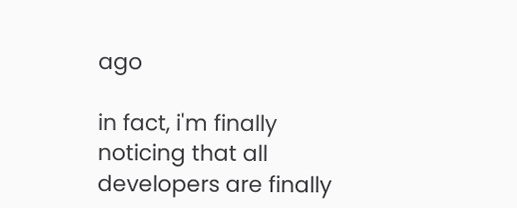ago

in fact, i'm finally noticing that all developers are finally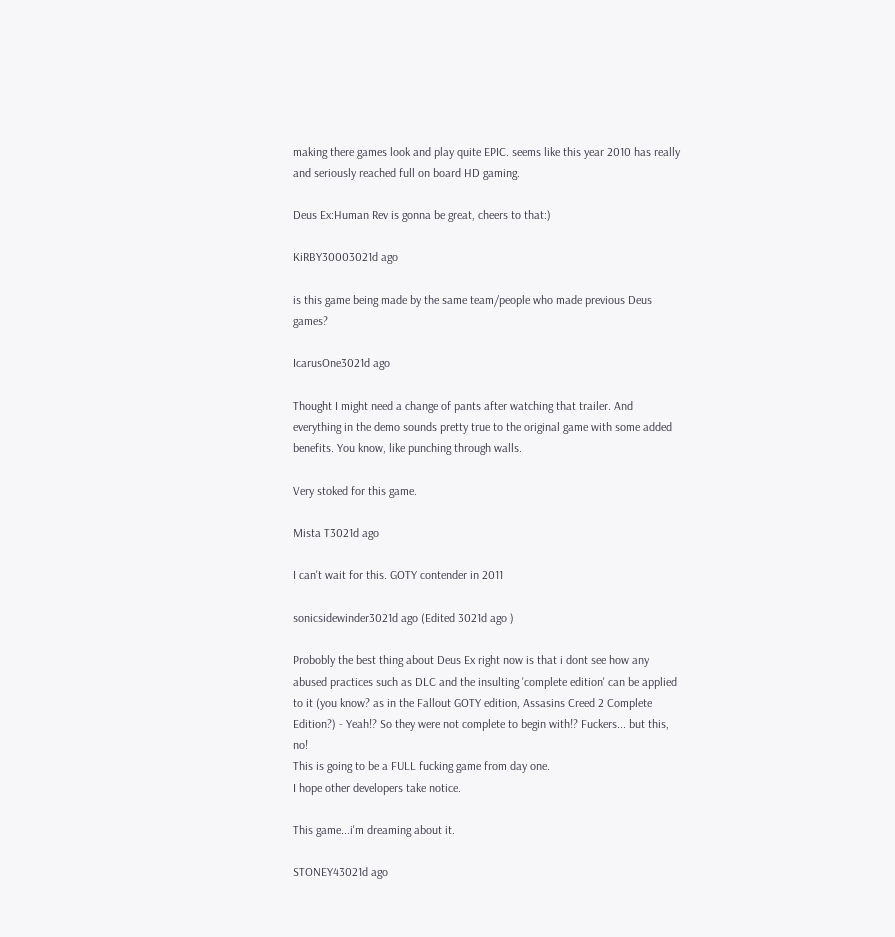making there games look and play quite EPIC. seems like this year 2010 has really and seriously reached full on board HD gaming.

Deus Ex:Human Rev is gonna be great, cheers to that:)

KiRBY30003021d ago

is this game being made by the same team/people who made previous Deus games?

IcarusOne3021d ago

Thought I might need a change of pants after watching that trailer. And everything in the demo sounds pretty true to the original game with some added benefits. You know, like punching through walls.

Very stoked for this game.

Mista T3021d ago

I can't wait for this. GOTY contender in 2011

sonicsidewinder3021d ago (Edited 3021d ago )

Probobly the best thing about Deus Ex right now is that i dont see how any abused practices such as DLC and the insulting 'complete edition' can be applied to it (you know? as in the Fallout GOTY edition, Assasins Creed 2 Complete Edition?) - Yeah!? So they were not complete to begin with!? Fuckers... but this, no!
This is going to be a FULL fucking game from day one.
I hope other developers take notice.

This game...i'm dreaming about it.

STONEY43021d ago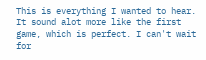This is everything I wanted to hear. It sound alot more like the first game, which is perfect. I can't wait for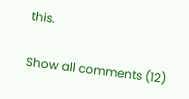this.

Show all comments (12)